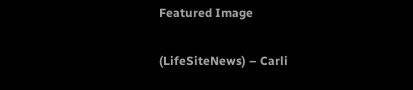Featured Image

(LifeSiteNews) – Carli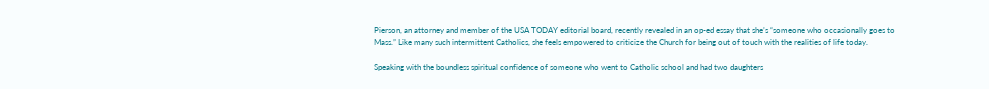Pierson, an attorney and member of the USA TODAY editorial board, recently revealed in an op-ed essay that she’s “someone who occasionally goes to Mass.” Like many such intermittent Catholics, she feels empowered to criticize the Church for being out of touch with the realities of life today.

Speaking with the boundless spiritual confidence of someone who went to Catholic school and had two daughters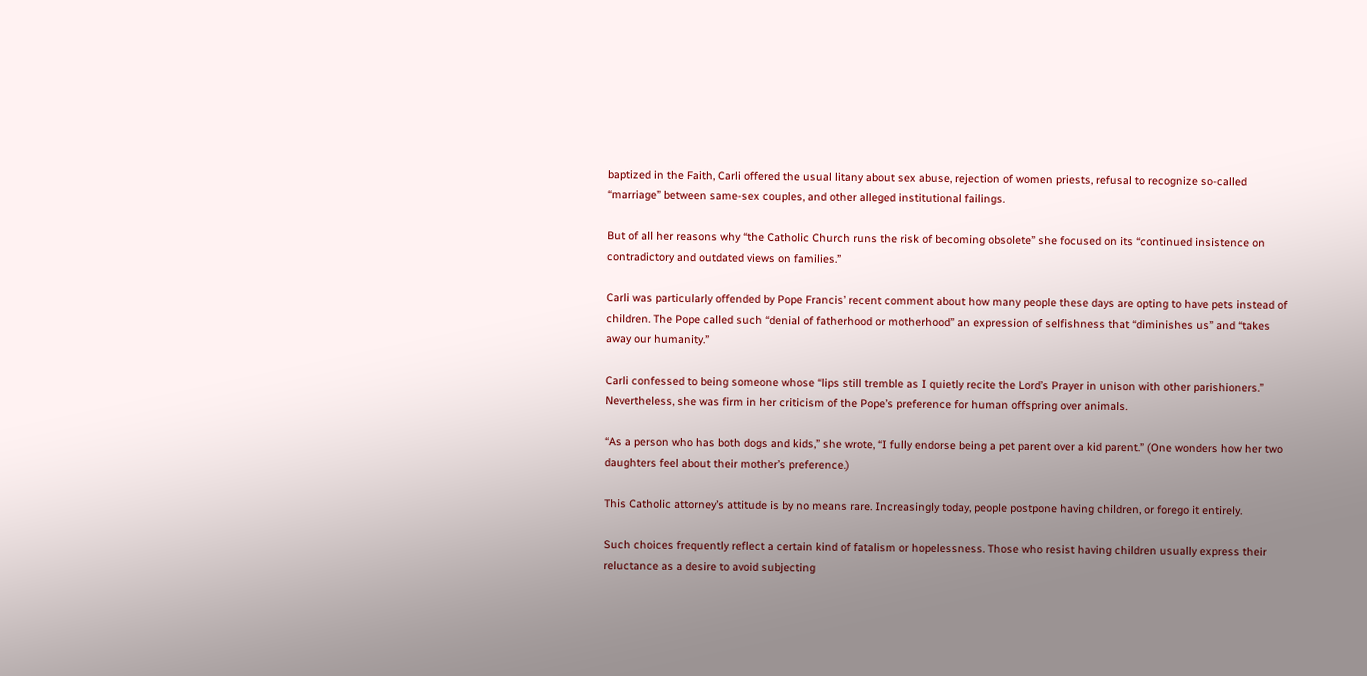baptized in the Faith, Carli offered the usual litany about sex abuse, rejection of women priests, refusal to recognize so-called “marriage” between same-sex couples, and other alleged institutional failings.

But of all her reasons why “the Catholic Church runs the risk of becoming obsolete” she focused on its “continued insistence on contradictory and outdated views on families.”

Carli was particularly offended by Pope Francis’ recent comment about how many people these days are opting to have pets instead of children. The Pope called such “denial of fatherhood or motherhood” an expression of selfishness that “diminishes us” and “takes away our humanity.”

Carli confessed to being someone whose “lips still tremble as I quietly recite the Lord’s Prayer in unison with other parishioners.” Nevertheless, she was firm in her criticism of the Pope’s preference for human offspring over animals.

“As a person who has both dogs and kids,” she wrote, “I fully endorse being a pet parent over a kid parent.” (One wonders how her two daughters feel about their mother’s preference.)

This Catholic attorney’s attitude is by no means rare. Increasingly today, people postpone having children, or forego it entirely.

Such choices frequently reflect a certain kind of fatalism or hopelessness. Those who resist having children usually express their reluctance as a desire to avoid subjecting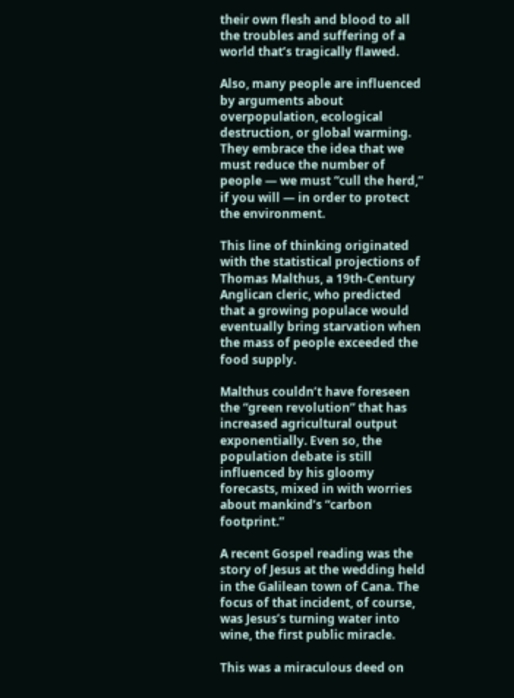their own flesh and blood to all the troubles and suffering of a world that’s tragically flawed.

Also, many people are influenced by arguments about overpopulation, ecological destruction, or global warming. They embrace the idea that we must reduce the number of people — we must “cull the herd,” if you will — in order to protect the environment.

This line of thinking originated with the statistical projections of Thomas Malthus, a 19th-Century Anglican cleric, who predicted that a growing populace would eventually bring starvation when the mass of people exceeded the food supply.

Malthus couldn’t have foreseen the “green revolution” that has increased agricultural output exponentially. Even so, the population debate is still influenced by his gloomy forecasts, mixed in with worries about mankind’s “carbon footprint.”

A recent Gospel reading was the story of Jesus at the wedding held in the Galilean town of Cana. The focus of that incident, of course, was Jesus’s turning water into wine, the first public miracle.

This was a miraculous deed on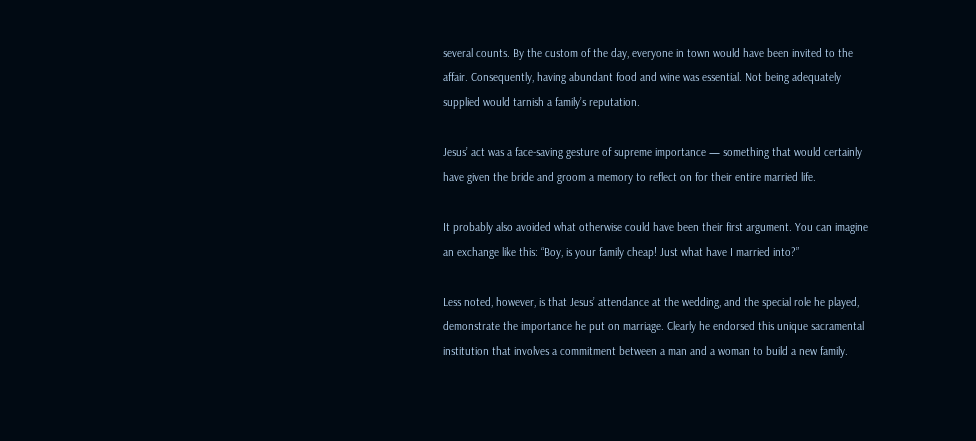several counts. By the custom of the day, everyone in town would have been invited to the affair. Consequently, having abundant food and wine was essential. Not being adequately supplied would tarnish a family’s reputation.

Jesus’ act was a face-saving gesture of supreme importance — something that would certainly have given the bride and groom a memory to reflect on for their entire married life.

It probably also avoided what otherwise could have been their first argument. You can imagine an exchange like this: “Boy, is your family cheap! Just what have I married into?”

Less noted, however, is that Jesus’ attendance at the wedding, and the special role he played, demonstrate the importance he put on marriage. Clearly he endorsed this unique sacramental institution that involves a commitment between a man and a woman to build a new family.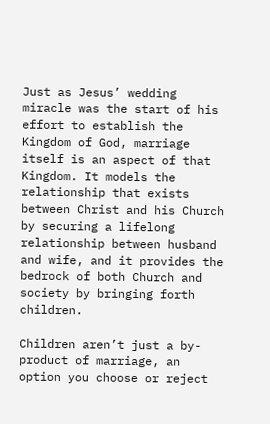Just as Jesus’ wedding miracle was the start of his effort to establish the Kingdom of God, marriage itself is an aspect of that Kingdom. It models the relationship that exists between Christ and his Church by securing a lifelong relationship between husband and wife, and it provides the bedrock of both Church and society by bringing forth children.

Children aren’t just a by-product of marriage, an option you choose or reject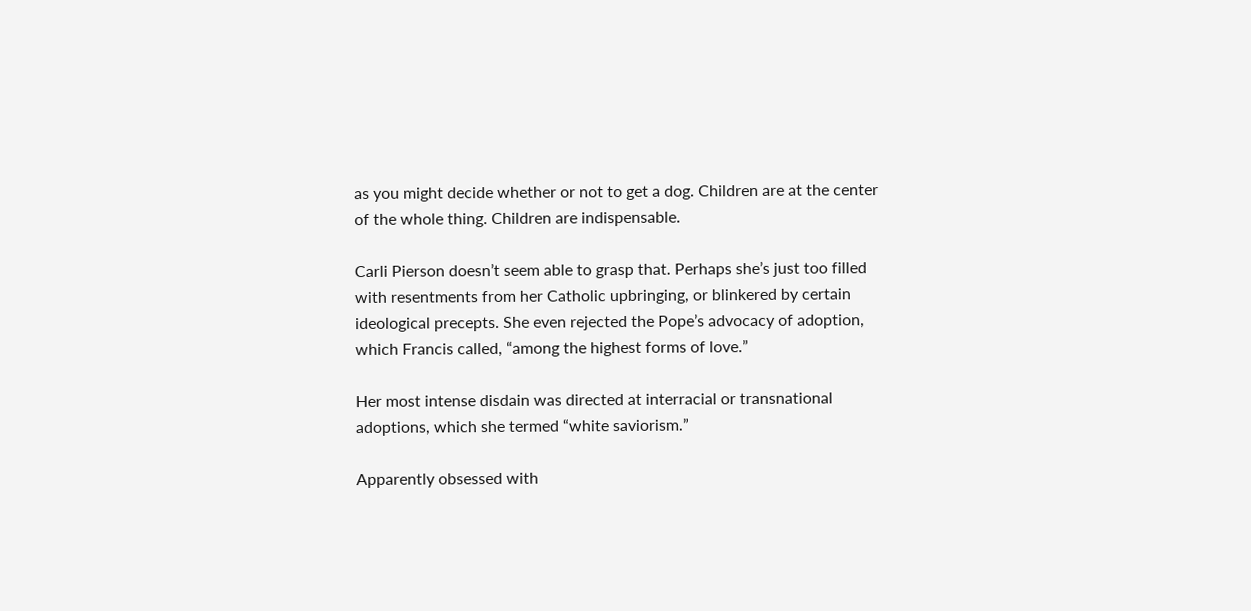as you might decide whether or not to get a dog. Children are at the center of the whole thing. Children are indispensable.

Carli Pierson doesn’t seem able to grasp that. Perhaps she’s just too filled with resentments from her Catholic upbringing, or blinkered by certain ideological precepts. She even rejected the Pope’s advocacy of adoption, which Francis called, “among the highest forms of love.”

Her most intense disdain was directed at interracial or transnational adoptions, which she termed “white saviorism.”

Apparently obsessed with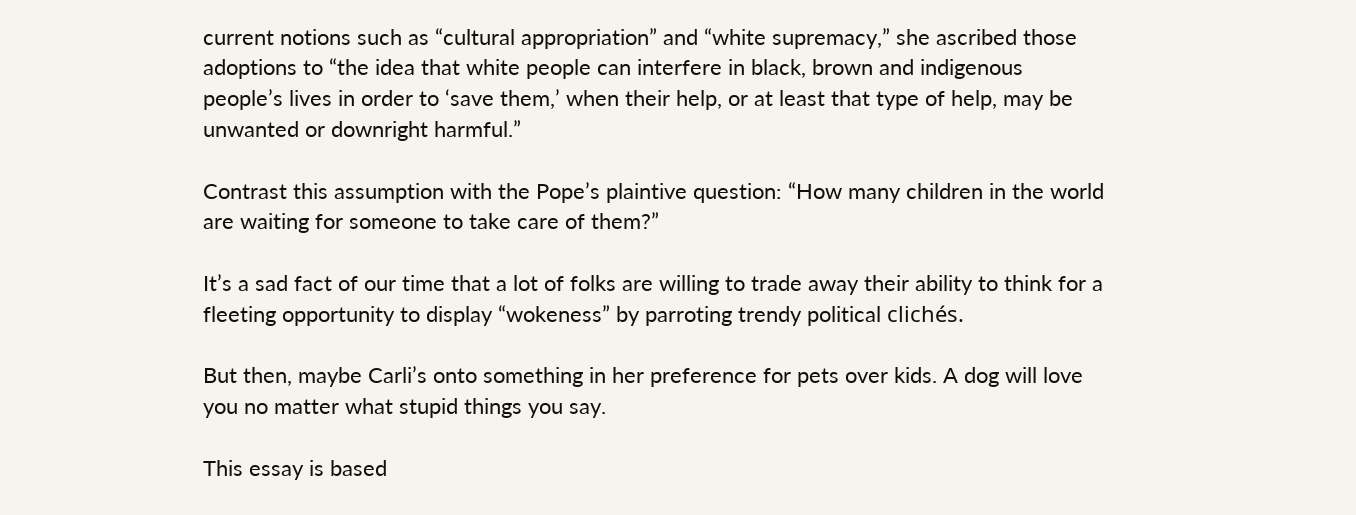current notions such as “cultural appropriation” and “white supremacy,” she ascribed those adoptions to “the idea that white people can interfere in black, brown and indigenous people’s lives in order to ‘save them,’ when their help, or at least that type of help, may be unwanted or downright harmful.”

Contrast this assumption with the Pope’s plaintive question: “How many children in the world are waiting for someone to take care of them?”

It’s a sad fact of our time that a lot of folks are willing to trade away their ability to think for a fleeting opportunity to display “wokeness” by parroting trendy political clichés.

But then, maybe Carli’s onto something in her preference for pets over kids. A dog will love you no matter what stupid things you say.

This essay is based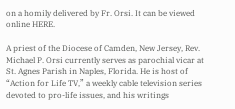on a homily delivered by Fr. Orsi. It can be viewed online HERE.

A priest of the Diocese of Camden, New Jersey, Rev. Michael P. Orsi currently serves as parochial vicar at St. Agnes Parish in Naples, Florida. He is host of “Action for Life TV,” a weekly cable television series devoted to pro-life issues, and his writings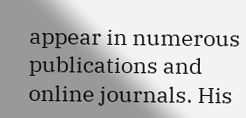appear in numerous publications and online journals. His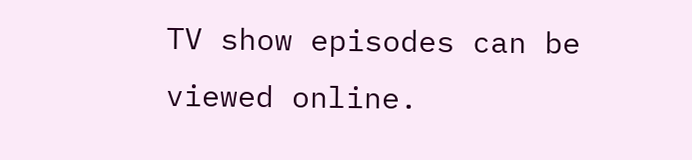TV show episodes can be viewed online.